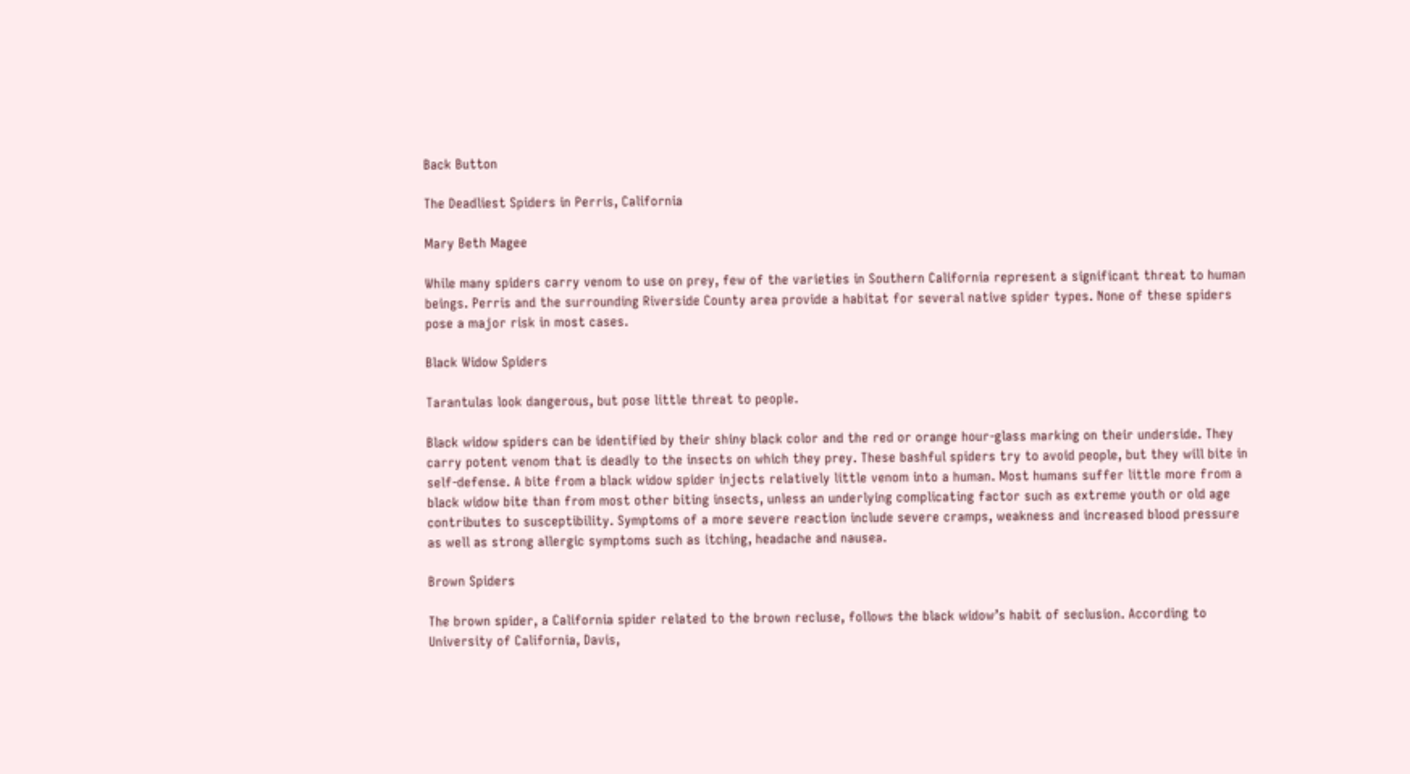Back Button

The Deadliest Spiders in Perris, California

Mary Beth Magee

While many spiders carry venom to use on prey, few of the varieties in Southern California represent a significant threat to human beings. Perris and the surrounding Riverside County area provide a habitat for several native spider types. None of these spiders pose a major risk in most cases.

Black Widow Spiders

Tarantulas look dangerous, but pose little threat to people.

Black widow spiders can be identified by their shiny black color and the red or orange hour-glass marking on their underside. They carry potent venom that is deadly to the insects on which they prey. These bashful spiders try to avoid people, but they will bite in self-defense. A bite from a black widow spider injects relatively little venom into a human. Most humans suffer little more from a black widow bite than from most other biting insects, unless an underlying complicating factor such as extreme youth or old age contributes to susceptibility. Symptoms of a more severe reaction include severe cramps, weakness and increased blood pressure as well as strong allergic symptoms such as itching, headache and nausea.

Brown Spiders

The brown spider, a California spider related to the brown recluse, follows the black widow’s habit of seclusion. According to University of California, Davis,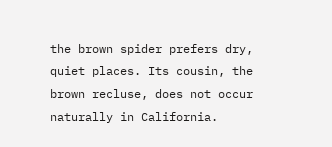the brown spider prefers dry, quiet places. Its cousin, the brown recluse, does not occur naturally in California.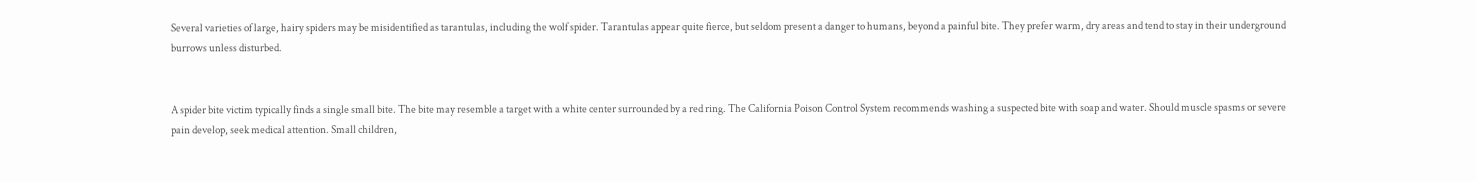Several varieties of large, hairy spiders may be misidentified as tarantulas, including the wolf spider. Tarantulas appear quite fierce, but seldom present a danger to humans, beyond a painful bite. They prefer warm, dry areas and tend to stay in their underground burrows unless disturbed.


A spider bite victim typically finds a single small bite. The bite may resemble a target with a white center surrounded by a red ring. The California Poison Control System recommends washing a suspected bite with soap and water. Should muscle spasms or severe pain develop, seek medical attention. Small children,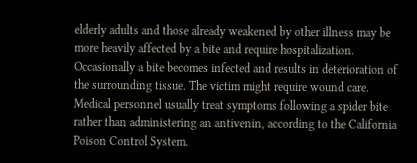elderly adults and those already weakened by other illness may be more heavily affected by a bite and require hospitalization. Occasionally a bite becomes infected and results in deterioration of the surrounding tissue. The victim might require wound care. Medical personnel usually treat symptoms following a spider bite rather than administering an antivenin, according to the California Poison Control System.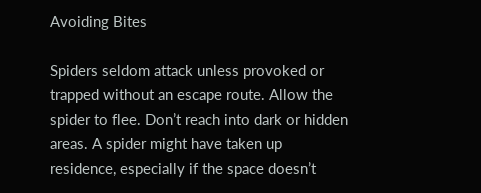Avoiding Bites

Spiders seldom attack unless provoked or trapped without an escape route. Allow the spider to flee. Don’t reach into dark or hidden areas. A spider might have taken up residence, especially if the space doesn’t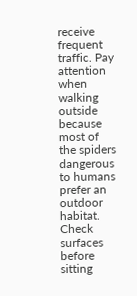receive frequent traffic. Pay attention when walking outside because most of the spiders dangerous to humans prefer an outdoor habitat. Check surfaces before sitting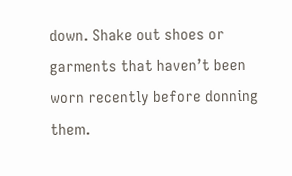down. Shake out shoes or garments that haven’t been worn recently before donning them.